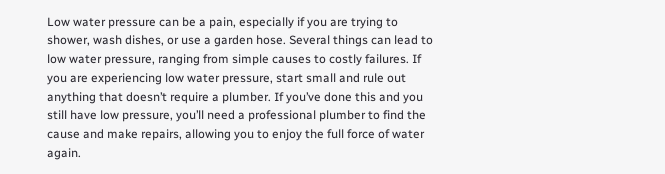Low water pressure can be a pain, especially if you are trying to shower, wash dishes, or use a garden hose. Several things can lead to low water pressure, ranging from simple causes to costly failures. If you are experiencing low water pressure, start small and rule out anything that doesn’t require a plumber. If you’ve done this and you still have low pressure, you’ll need a professional plumber to find the cause and make repairs, allowing you to enjoy the full force of water again.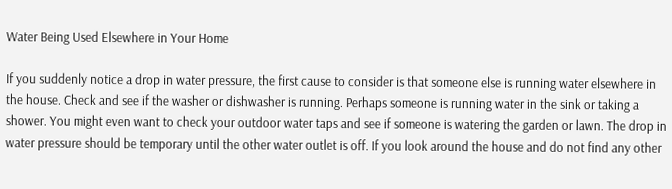Water Being Used Elsewhere in Your Home

If you suddenly notice a drop in water pressure, the first cause to consider is that someone else is running water elsewhere in the house. Check and see if the washer or dishwasher is running. Perhaps someone is running water in the sink or taking a shower. You might even want to check your outdoor water taps and see if someone is watering the garden or lawn. The drop in water pressure should be temporary until the other water outlet is off. If you look around the house and do not find any other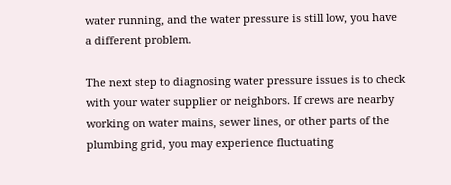water running, and the water pressure is still low, you have a different problem.

The next step to diagnosing water pressure issues is to check with your water supplier or neighbors. If crews are nearby working on water mains, sewer lines, or other parts of the plumbing grid, you may experience fluctuating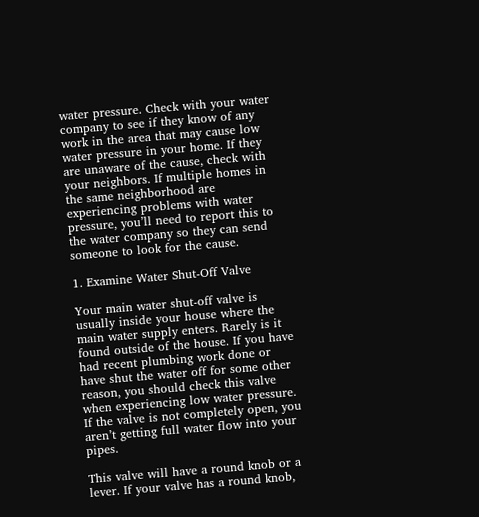water pressure. Check with your water company to see if they know of any work in the area that may cause low water pressure in your home. If they are unaware of the cause, check with your neighbors. If multiple homes in the same neighborhood are experiencing problems with water pressure, you’ll need to report this to the water company so they can send someone to look for the cause.

1. Examine Water Shut-Off Valve

Your main water shut-off valve is usually inside your house where the main water supply enters. Rarely is it found outside of the house. If you have had recent plumbing work done or have shut the water off for some other reason, you should check this valve when experiencing low water pressure. If the valve is not completely open, you aren’t getting full water flow into your pipes.

This valve will have a round knob or a lever. If your valve has a round knob,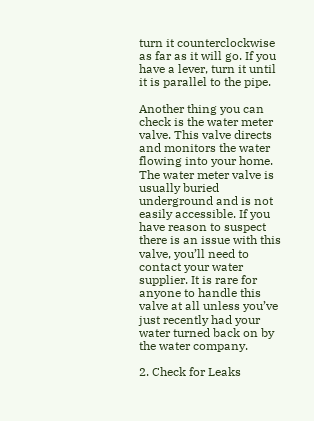turn it counterclockwise as far as it will go. If you have a lever, turn it until it is parallel to the pipe.

Another thing you can check is the water meter valve. This valve directs and monitors the water flowing into your home. The water meter valve is usually buried underground and is not easily accessible. If you have reason to suspect there is an issue with this valve, you’ll need to contact your water supplier. It is rare for anyone to handle this valve at all unless you’ve just recently had your water turned back on by the water company.

2. Check for Leaks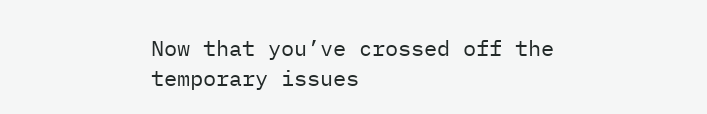Now that you’ve crossed off the temporary issues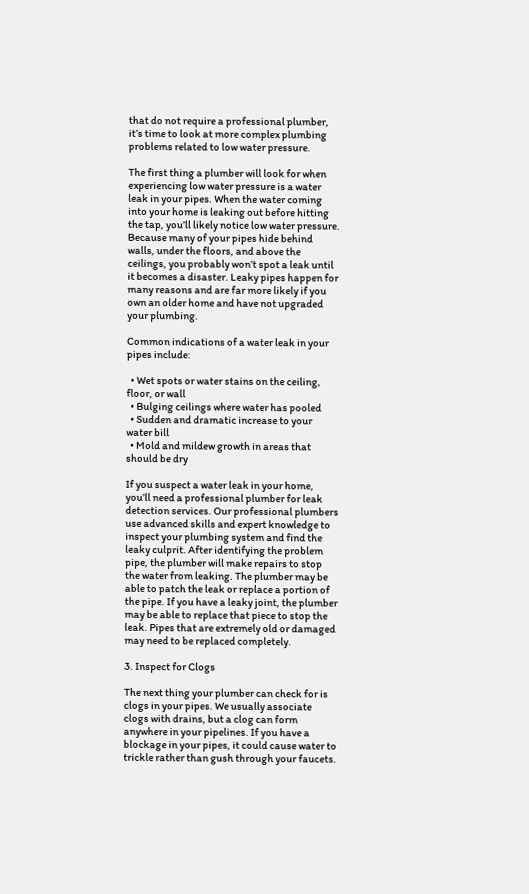that do not require a professional plumber, it’s time to look at more complex plumbing problems related to low water pressure.

The first thing a plumber will look for when experiencing low water pressure is a water leak in your pipes. When the water coming into your home is leaking out before hitting the tap, you’ll likely notice low water pressure. Because many of your pipes hide behind walls, under the floors, and above the ceilings, you probably won’t spot a leak until it becomes a disaster. Leaky pipes happen for many reasons and are far more likely if you own an older home and have not upgraded your plumbing.

Common indications of a water leak in your pipes include:

  • Wet spots or water stains on the ceiling, floor, or wall
  • Bulging ceilings where water has pooled
  • Sudden and dramatic increase to your water bill
  • Mold and mildew growth in areas that should be dry

If you suspect a water leak in your home, you’ll need a professional plumber for leak detection services. Our professional plumbers use advanced skills and expert knowledge to inspect your plumbing system and find the leaky culprit. After identifying the problem pipe, the plumber will make repairs to stop the water from leaking. The plumber may be able to patch the leak or replace a portion of the pipe. If you have a leaky joint, the plumber may be able to replace that piece to stop the leak. Pipes that are extremely old or damaged may need to be replaced completely.

3. Inspect for Clogs

The next thing your plumber can check for is clogs in your pipes. We usually associate clogs with drains, but a clog can form anywhere in your pipelines. If you have a blockage in your pipes, it could cause water to trickle rather than gush through your faucets.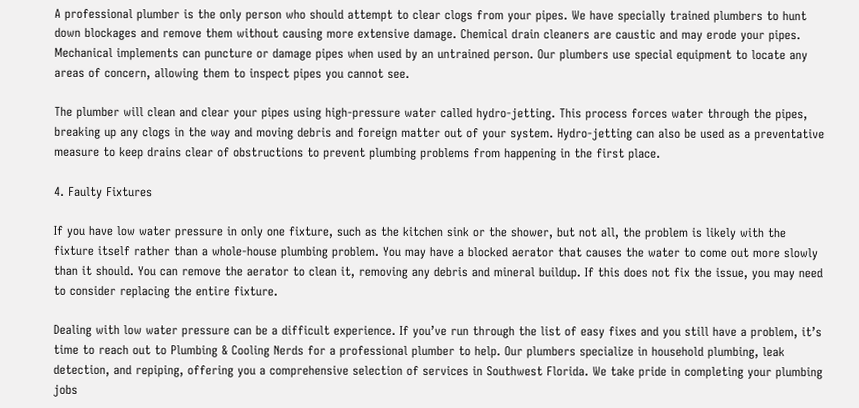A professional plumber is the only person who should attempt to clear clogs from your pipes. We have specially trained plumbers to hunt down blockages and remove them without causing more extensive damage. Chemical drain cleaners are caustic and may erode your pipes. Mechanical implements can puncture or damage pipes when used by an untrained person. Our plumbers use special equipment to locate any areas of concern, allowing them to inspect pipes you cannot see.

The plumber will clean and clear your pipes using high-pressure water called hydro-jetting. This process forces water through the pipes, breaking up any clogs in the way and moving debris and foreign matter out of your system. Hydro-jetting can also be used as a preventative measure to keep drains clear of obstructions to prevent plumbing problems from happening in the first place.

4. Faulty Fixtures

If you have low water pressure in only one fixture, such as the kitchen sink or the shower, but not all, the problem is likely with the fixture itself rather than a whole-house plumbing problem. You may have a blocked aerator that causes the water to come out more slowly than it should. You can remove the aerator to clean it, removing any debris and mineral buildup. If this does not fix the issue, you may need to consider replacing the entire fixture.

Dealing with low water pressure can be a difficult experience. If you’ve run through the list of easy fixes and you still have a problem, it’s time to reach out to Plumbing & Cooling Nerds for a professional plumber to help. Our plumbers specialize in household plumbing, leak detection, and repiping, offering you a comprehensive selection of services in Southwest Florida. We take pride in completing your plumbing jobs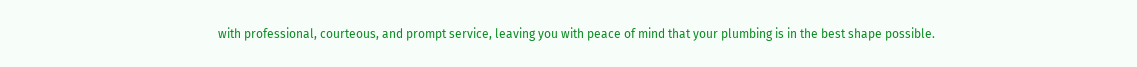with professional, courteous, and prompt service, leaving you with peace of mind that your plumbing is in the best shape possible.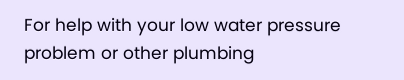For help with your low water pressure problem or other plumbing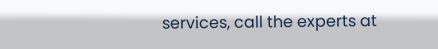services, call the experts at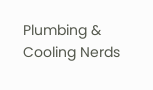Plumbing & Cooling Nerds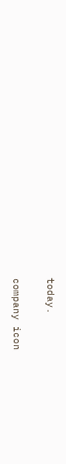today.

company icon